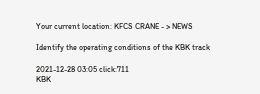Your current location: KFCS CRANE - > NEWS

Identify the operating conditions of the KBK track

2021-12-28 03:05 click:711
KBK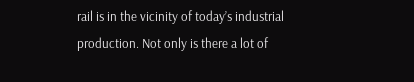rail is in the vicinity of today’s industrial production. Not only is there a lot of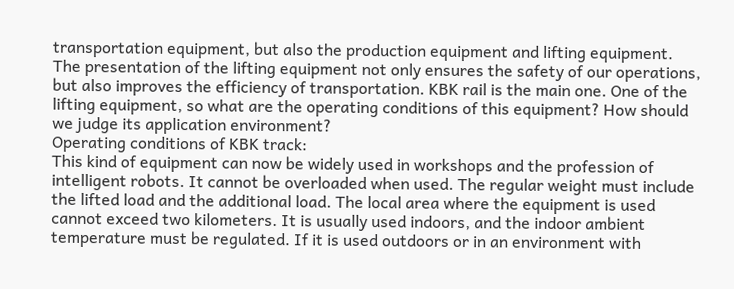transportation equipment, but also the production equipment and lifting equipment. The presentation of the lifting equipment not only ensures the safety of our operations, but also improves the efficiency of transportation. KBK rail is the main one. One of the lifting equipment, so what are the operating conditions of this equipment? How should we judge its application environment?
Operating conditions of KBK track:
This kind of equipment can now be widely used in workshops and the profession of intelligent robots. It cannot be overloaded when used. The regular weight must include the lifted load and the additional load. The local area where the equipment is used cannot exceed two kilometers. It is usually used indoors, and the indoor ambient temperature must be regulated. If it is used outdoors or in an environment with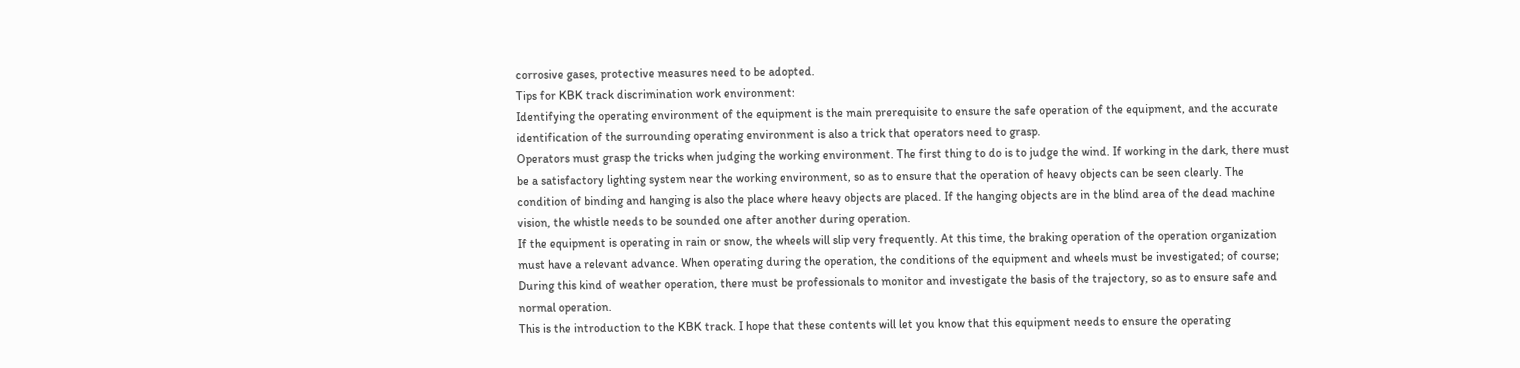corrosive gases, protective measures need to be adopted.
Tips for KBK track discrimination work environment:
Identifying the operating environment of the equipment is the main prerequisite to ensure the safe operation of the equipment, and the accurate identification of the surrounding operating environment is also a trick that operators need to grasp.
Operators must grasp the tricks when judging the working environment. The first thing to do is to judge the wind. If working in the dark, there must be a satisfactory lighting system near the working environment, so as to ensure that the operation of heavy objects can be seen clearly. The condition of binding and hanging is also the place where heavy objects are placed. If the hanging objects are in the blind area of the dead machine vision, the whistle needs to be sounded one after another during operation.
If the equipment is operating in rain or snow, the wheels will slip very frequently. At this time, the braking operation of the operation organization must have a relevant advance. When operating during the operation, the conditions of the equipment and wheels must be investigated; of course; During this kind of weather operation, there must be professionals to monitor and investigate the basis of the trajectory, so as to ensure safe and normal operation.
This is the introduction to the KBK track. I hope that these contents will let you know that this equipment needs to ensure the operating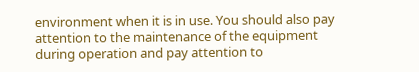environment when it is in use. You should also pay attention to the maintenance of the equipment during operation and pay attention to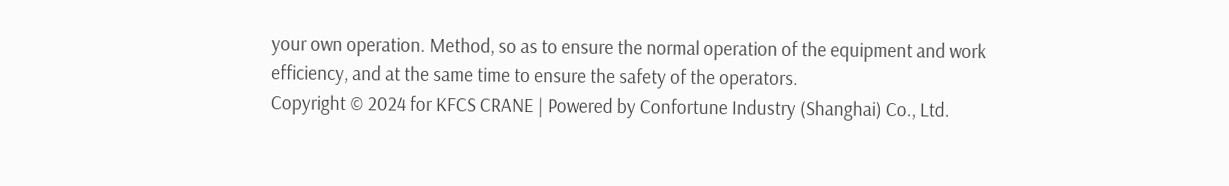your own operation. Method, so as to ensure the normal operation of the equipment and work efficiency, and at the same time to ensure the safety of the operators.
Copyright © 2024 for KFCS CRANE | Powered by Confortune Industry (Shanghai) Co., Ltd.